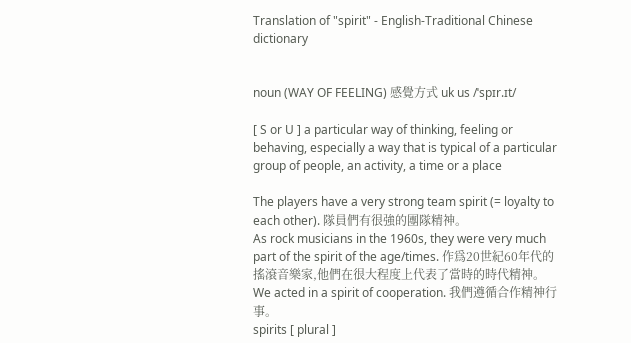Translation of "spirit" - English-Traditional Chinese dictionary


noun (WAY OF FEELING) 感覺方式 uk us /ˈspɪr.ɪt/

[ S or U ] a particular way of thinking, feeling or behaving, especially a way that is typical of a particular group of people, an activity, a time or a place

The players have a very strong team spirit (= loyalty to each other). 隊員們有很強的團隊精神。
As rock musicians in the 1960s, they were very much part of the spirit of the age/times. 作爲20世紀60年代的搖滾音樂家,他們在很大程度上代表了當時的時代精神。
We acted in a spirit of cooperation. 我們遵循合作精神行事。
spirits [ plural ]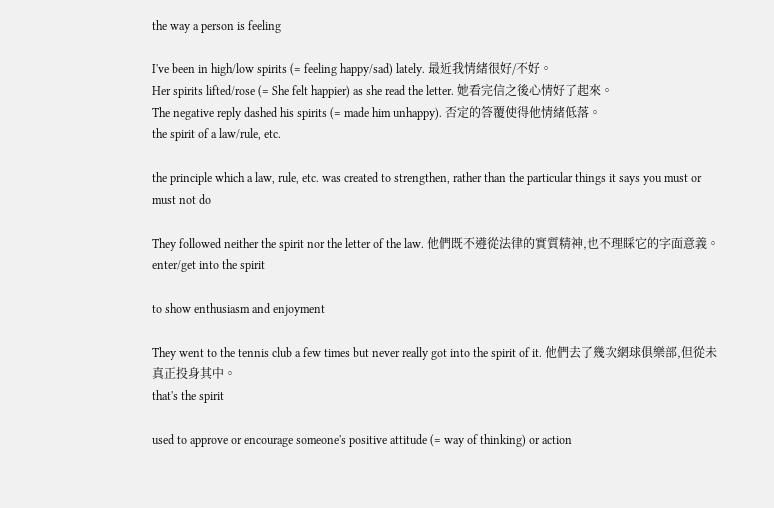the way a person is feeling

I've been in high/low spirits (= feeling happy/sad) lately. 最近我情緒很好/不好。
Her spirits lifted/rose (= She felt happier) as she read the letter. 她看完信之後心情好了起來。
The negative reply dashed his spirits (= made him unhappy). 否定的答覆使得他情緒低落。
the spirit of a law/rule, etc.

the principle which a law, rule, etc. was created to strengthen, rather than the particular things it says you must or must not do

They followed neither the spirit nor the letter of the law. 他們既不遵從法律的實質精神,也不理睬它的字面意義。
enter/get into the spirit

to show enthusiasm and enjoyment

They went to the tennis club a few times but never really got into the spirit of it. 他們去了幾次網球俱樂部,但從未真正投身其中。
that's the spirit

used to approve or encourage someone's positive attitude (= way of thinking) or action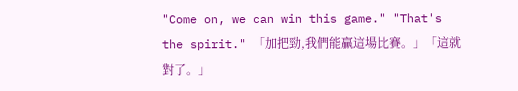"Come on, we can win this game." "That's the spirit." 「加把勁,我們能贏這場比賽。」「這就對了。」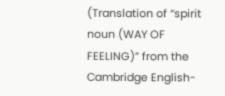(Translation of “spirit noun (WAY OF FEELING)” from the Cambridge English-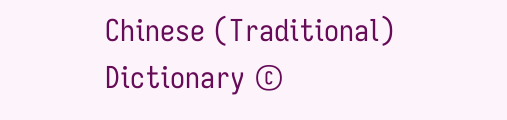Chinese (Traditional) Dictionary ©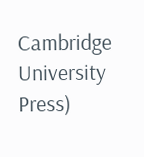Cambridge University Press)